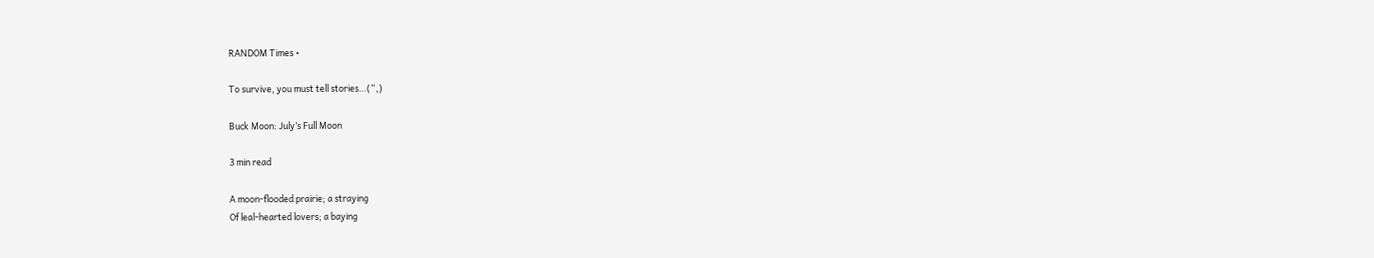RANDOM Times •

To survive, you must tell stories…(“,)

Buck Moon: July’s Full Moon

3 min read

A moon-flooded prairie; a straying
Of leal-hearted lovers; a baying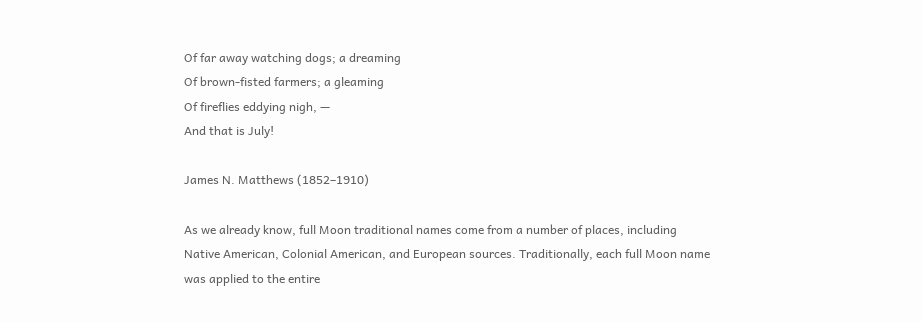Of far away watching dogs; a dreaming
Of brown-fisted farmers; a gleaming
Of fireflies eddying nigh, —
And that is July!

James N. Matthews (1852–1910)

As we already know, full Moon traditional names come from a number of places, including Native American, Colonial American, and European sources. Traditionally, each full Moon name was applied to the entire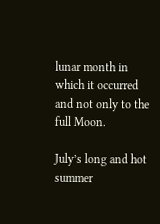lunar month in which it occurred and not only to the full Moon.

July’s long and hot summer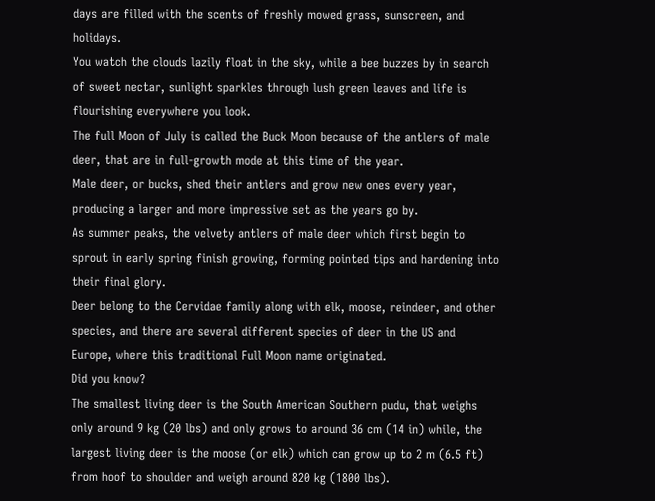days are filled with the scents of freshly mowed grass, sunscreen, and holidays.
You watch the clouds lazily float in the sky, while a bee buzzes by in search of sweet nectar, sunlight sparkles through lush green leaves and life is flourishing everywhere you look.
The full Moon of July is called the Buck Moon because of the antlers of male deer, that are in full-growth mode at this time of the year.
Male deer, or bucks, shed their antlers and grow new ones every year, producing a larger and more impressive set as the years go by.
As summer peaks, the velvety antlers of male deer which first begin to sprout in early spring finish growing, forming pointed tips and hardening into their final glory.
Deer belong to the Cervidae family along with elk, moose, reindeer, and other species, and there are several different species of deer in the US and Europe, where this traditional Full Moon name originated.
Did you know?
The smallest living deer is the South American Southern pudu, that weighs only around 9 kg (20 lbs) and only grows to around 36 cm (14 in) while, the largest living deer is the moose (or elk) which can grow up to 2 m (6.5 ft) from hoof to shoulder and weigh around 820 kg (1800 lbs).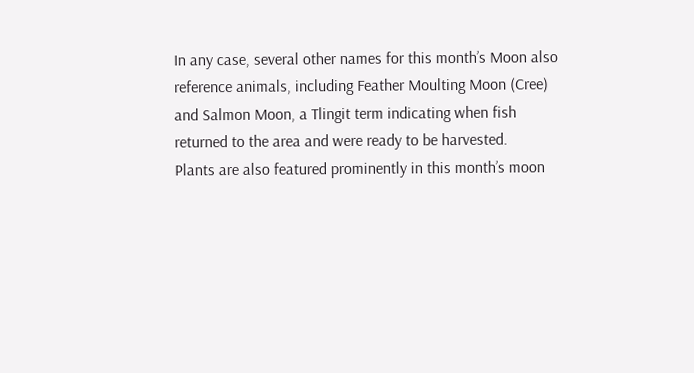In any case, several other names for this month’s Moon also reference animals, including Feather Moulting Moon (Cree) and Salmon Moon, a Tlingit term indicating when fish returned to the area and were ready to be harvested.
Plants are also featured prominently in this month’s moon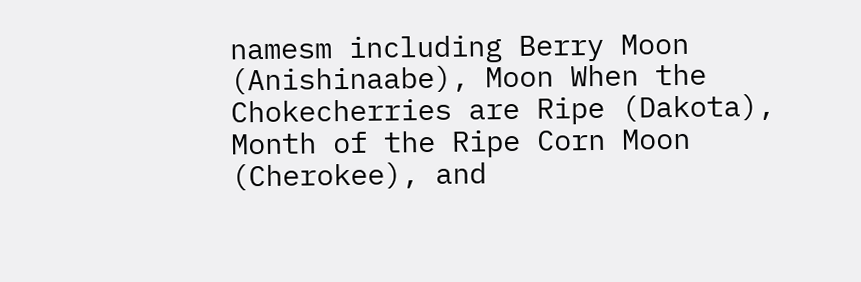namesm including Berry Moon (Anishinaabe), Moon When the Chokecherries are Ripe (Dakota), Month of the Ripe Corn Moon (Cherokee), and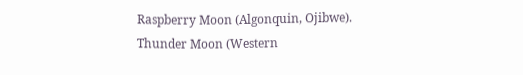Raspberry Moon (Algonquin, Ojibwe).
Thunder Moon (Western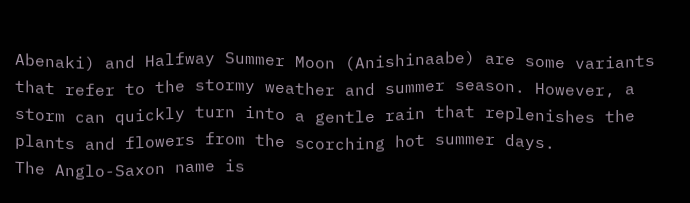Abenaki) and Halfway Summer Moon (Anishinaabe) are some variants that refer to the stormy weather and summer season. However, a storm can quickly turn into a gentle rain that replenishes the plants and flowers from the scorching hot summer days.
The Anglo-Saxon name is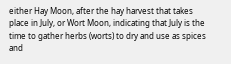either Hay Moon, after the hay harvest that takes place in July, or Wort Moon, indicating that July is the time to gather herbs (worts) to dry and use as spices and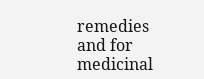remedies and for medicinal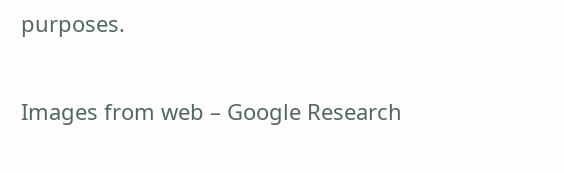purposes.

Images from web – Google Research